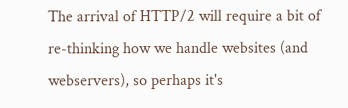The arrival of HTTP/2 will require a bit of re-thinking how we handle websites (and webservers), so perhaps it's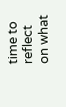time to reflect on what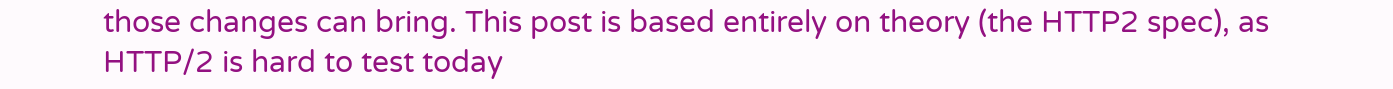those changes can bring. This post is based entirely on theory (the HTTP2 spec), as HTTP/2 is hard to test today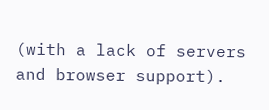(with a lack of servers and browser support).